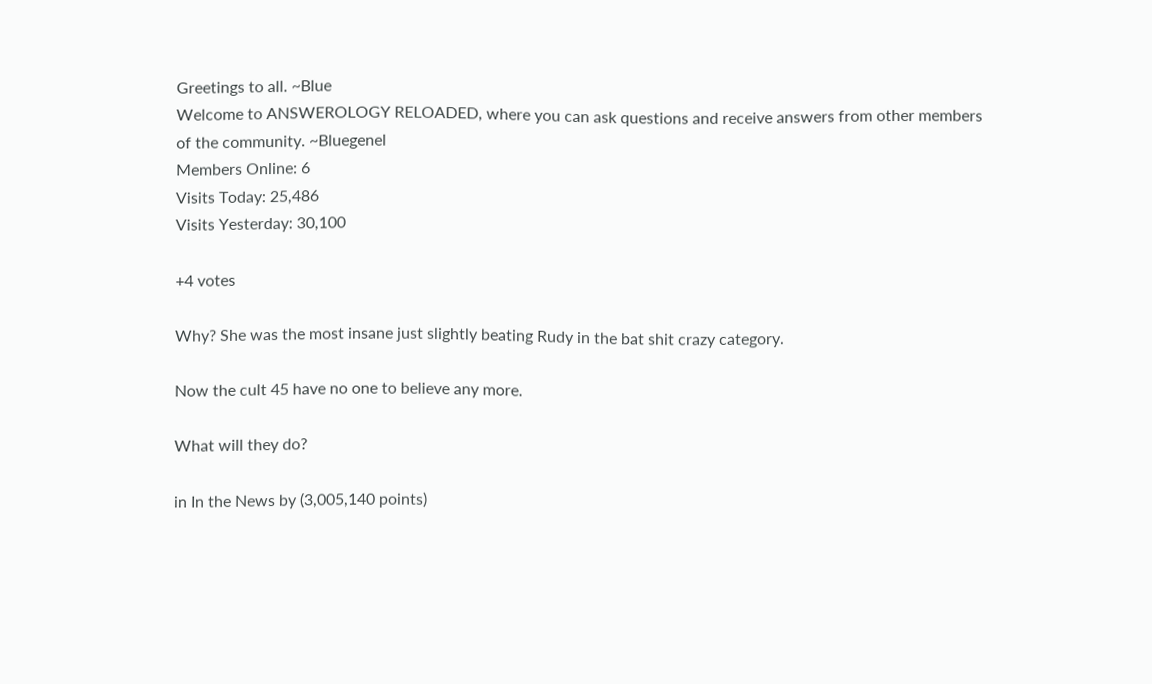Greetings to all. ~Blue
Welcome to ANSWEROLOGY RELOADED, where you can ask questions and receive answers from other members of the community. ~Bluegenel
Members Online: 6
Visits Today: 25,486
Visits Yesterday: 30,100

+4 votes

Why? She was the most insane just slightly beating Rudy in the bat shit crazy category.

Now the cult 45 have no one to believe any more.

What will they do?

in In the News by (3,005,140 points)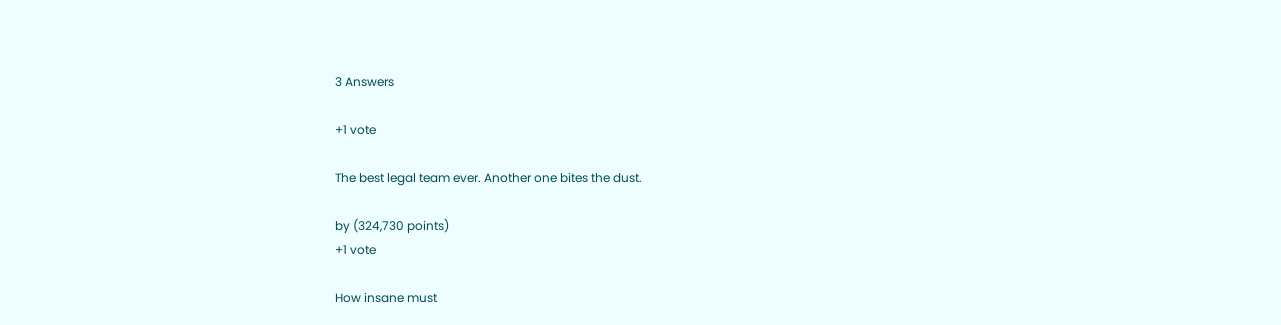3 Answers

+1 vote

The best legal team ever. Another one bites the dust.

by (324,730 points)
+1 vote

How insane must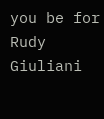you be for Rudy Giuliani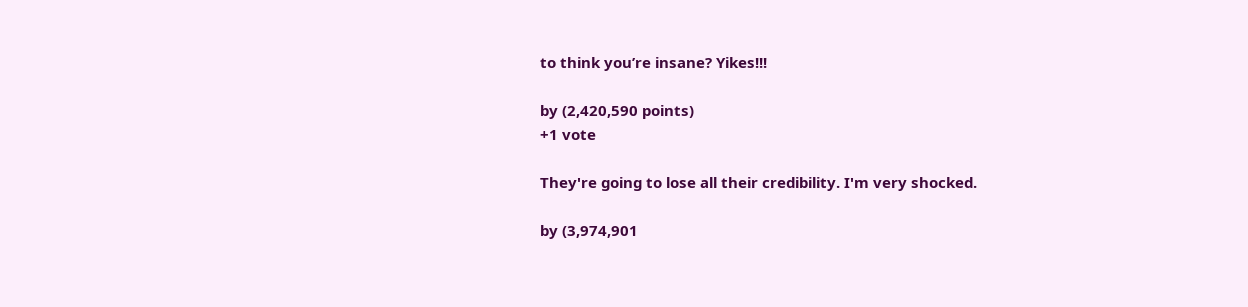to think you’re insane? Yikes!!!

by (2,420,590 points)
+1 vote

They're going to lose all their credibility. I'm very shocked.

by (3,974,901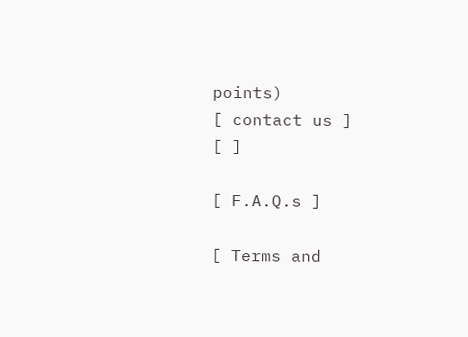points)
[ contact us ]
[ ]

[ F.A.Q.s ]

[ Terms and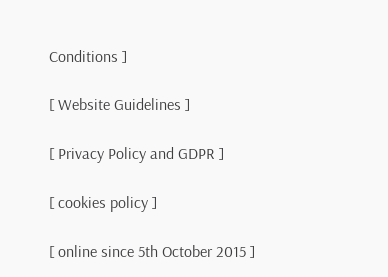Conditions ]

[ Website Guidelines ]

[ Privacy Policy and GDPR ]

[ cookies policy ]

[ online since 5th October 2015 ]